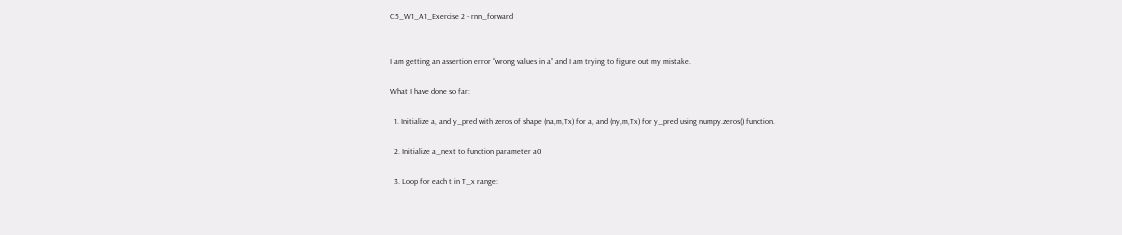C5_W1_A1_Exercise 2 - rnn_forward


I am getting an assertion error “wrong values in a” and I am trying to figure out my mistake.

What I have done so far:

  1. Initialize a, and y_pred with zeros of shape (na,m,Tx) for a, and (ny,m,Tx) for y_pred using numpy.zeros() function.

  2. Initialize a_next to function parameter a0

  3. Loop for each t in T_x range: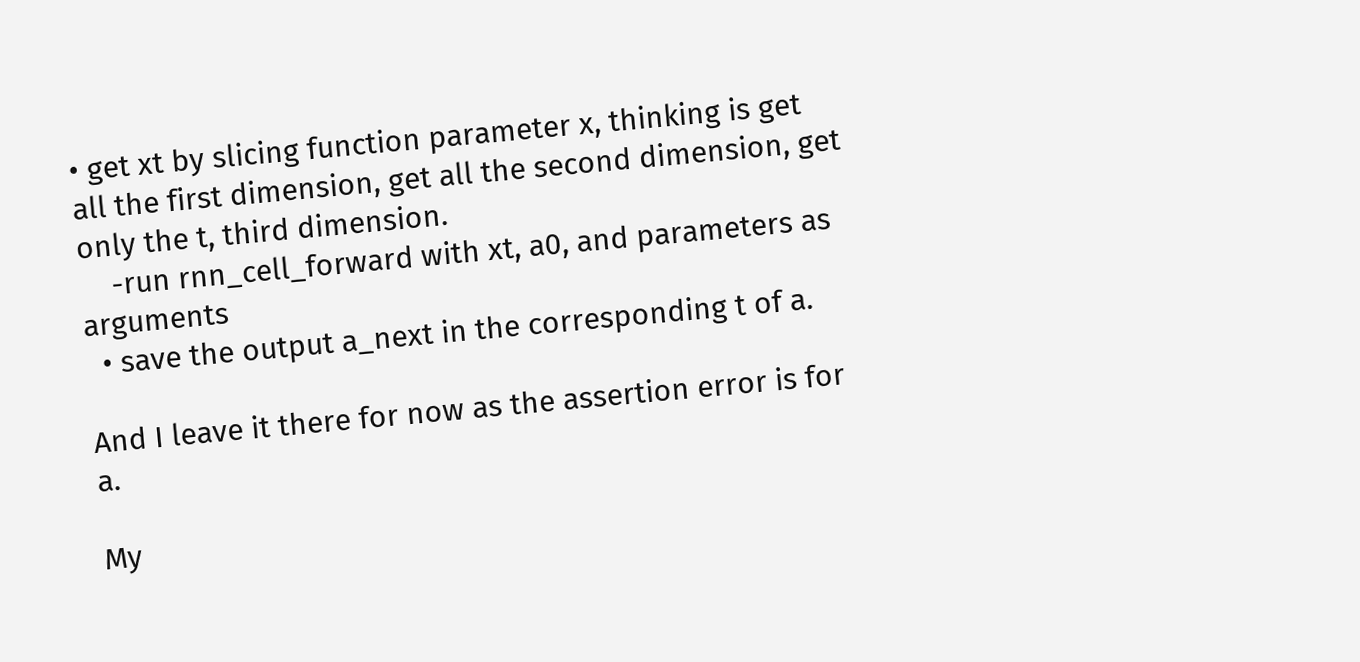• get xt by slicing function parameter x, thinking is get all the first dimension, get all the second dimension, get only the t, third dimension.
    -run rnn_cell_forward with xt, a0, and parameters as arguments
  • save the output a_next in the corresponding t of a.

And I leave it there for now as the assertion error is for a.

My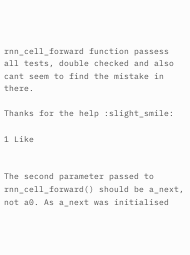rnn_cell_forward function passess all tests, double checked and also cant seem to find the mistake in there.

Thanks for the help :slight_smile:

1 Like


The second parameter passed to rnn_cell_forward() should be a_next, not a0. As a_next was initialised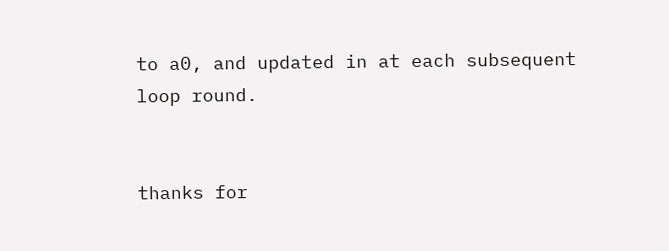to a0, and updated in at each subsequent loop round.


thanks for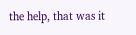the help, that was it